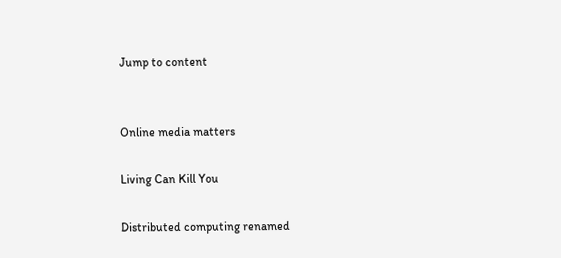Jump to content


Online media matters

Living Can Kill You

Distributed computing renamed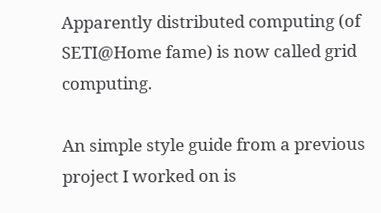Apparently distributed computing (of SETI@Home fame) is now called grid computing.

An simple style guide from a previous project I worked on is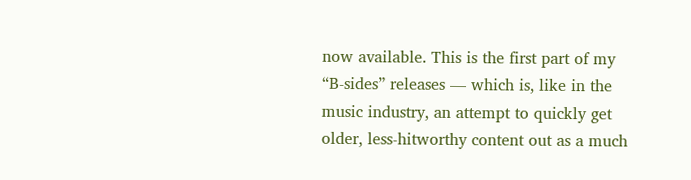now available. This is the first part of my “B-sides” releases — which is, like in the music industry, an attempt to quickly get older, less-hitworthy content out as a much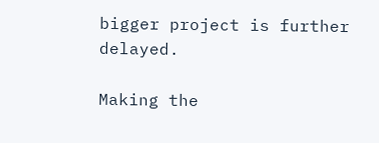bigger project is further delayed.

Making the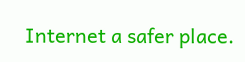Internet a safer place.